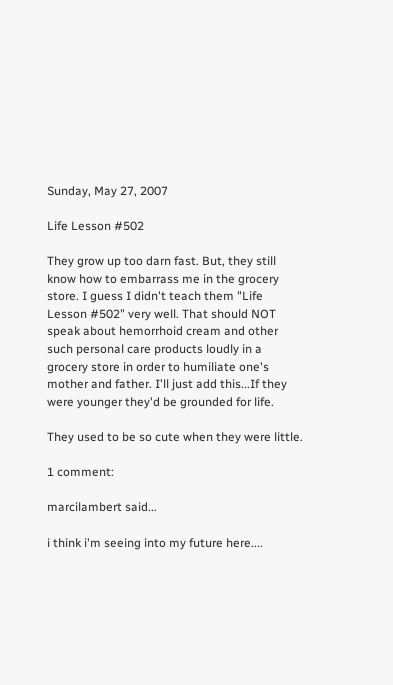Sunday, May 27, 2007

Life Lesson #502

They grow up too darn fast. But, they still know how to embarrass me in the grocery store. I guess I didn't teach them "Life Lesson #502" very well. That should NOT speak about hemorrhoid cream and other such personal care products loudly in a grocery store in order to humiliate one's mother and father. I'll just add this...If they were younger they'd be grounded for life.

They used to be so cute when they were little.

1 comment:

marcilambert said...

i think i'm seeing into my future here....